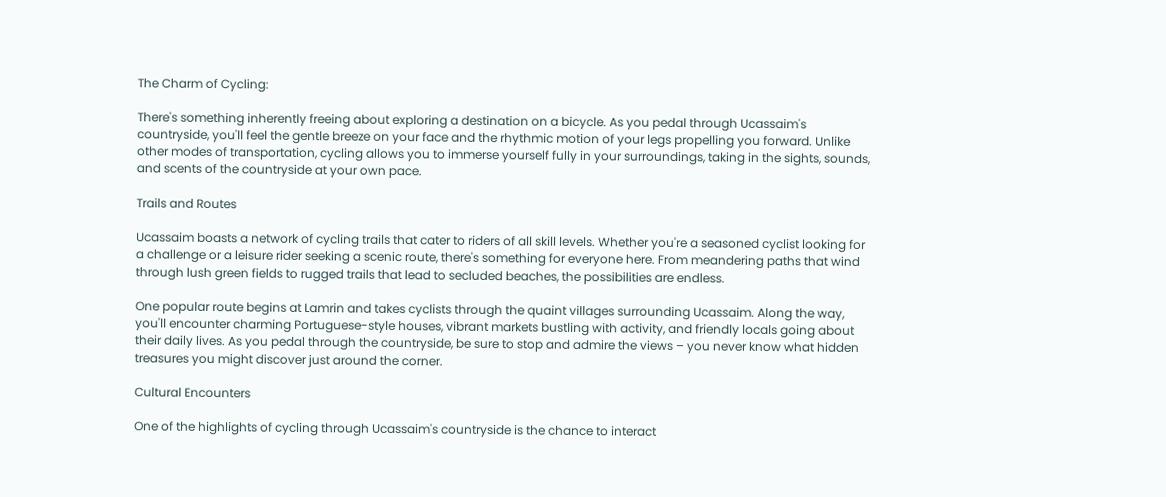The Charm of Cycling:

There's something inherently freeing about exploring a destination on a bicycle. As you pedal through Ucassaim's countryside, you'll feel the gentle breeze on your face and the rhythmic motion of your legs propelling you forward. Unlike other modes of transportation, cycling allows you to immerse yourself fully in your surroundings, taking in the sights, sounds, and scents of the countryside at your own pace.

Trails and Routes

Ucassaim boasts a network of cycling trails that cater to riders of all skill levels. Whether you're a seasoned cyclist looking for a challenge or a leisure rider seeking a scenic route, there's something for everyone here. From meandering paths that wind through lush green fields to rugged trails that lead to secluded beaches, the possibilities are endless.

One popular route begins at Lamrin and takes cyclists through the quaint villages surrounding Ucassaim. Along the way, you'll encounter charming Portuguese-style houses, vibrant markets bustling with activity, and friendly locals going about their daily lives. As you pedal through the countryside, be sure to stop and admire the views – you never know what hidden treasures you might discover just around the corner.

Cultural Encounters

One of the highlights of cycling through Ucassaim's countryside is the chance to interact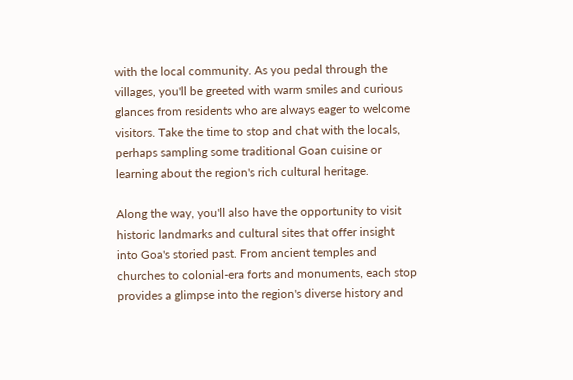with the local community. As you pedal through the villages, you'll be greeted with warm smiles and curious glances from residents who are always eager to welcome visitors. Take the time to stop and chat with the locals, perhaps sampling some traditional Goan cuisine or learning about the region's rich cultural heritage.

Along the way, you'll also have the opportunity to visit historic landmarks and cultural sites that offer insight into Goa's storied past. From ancient temples and churches to colonial-era forts and monuments, each stop provides a glimpse into the region's diverse history and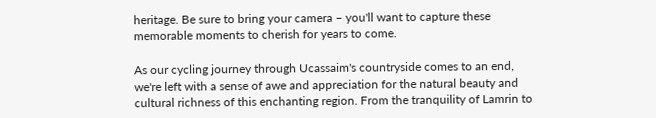heritage. Be sure to bring your camera – you'll want to capture these memorable moments to cherish for years to come.

As our cycling journey through Ucassaim's countryside comes to an end, we're left with a sense of awe and appreciation for the natural beauty and cultural richness of this enchanting region. From the tranquility of Lamrin to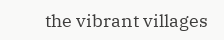the vibrant villages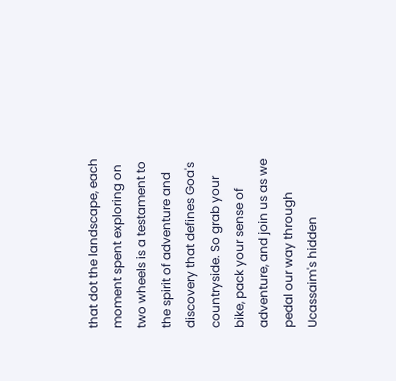that dot the landscape, each moment spent exploring on two wheels is a testament to the spirit of adventure and discovery that defines Goa's countryside. So grab your bike, pack your sense of adventure, and join us as we pedal our way through Ucassaim's hidden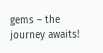gems – the journey awaits!